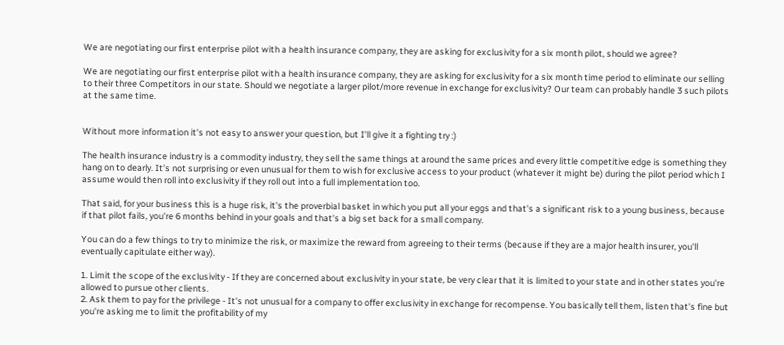We are negotiating our first enterprise pilot with a health insurance company, they are asking for exclusivity for a six month pilot, should we agree?

We are negotiating our first enterprise pilot with a health insurance company, they are asking for exclusivity for a six month time period to eliminate our selling to their three Competitors in our state. Should we negotiate a larger pilot/more revenue in exchange for exclusivity? Our team can probably handle 3 such pilots at the same time.


Without more information it's not easy to answer your question, but I'll give it a fighting try :)

The health insurance industry is a commodity industry, they sell the same things at around the same prices and every little competitive edge is something they hang on to dearly. It's not surprising or even unusual for them to wish for exclusive access to your product (whatever it might be) during the pilot period which I assume would then roll into exclusivity if they roll out into a full implementation too.

That said, for your business this is a huge risk, it's the proverbial basket in which you put all your eggs and that's a significant risk to a young business, because if that pilot fails, you're 6 months behind in your goals and that's a big set back for a small company.

You can do a few things to try to minimize the risk, or maximize the reward from agreeing to their terms (because if they are a major health insurer, you'll eventually capitulate either way).

1. Limit the scope of the exclusivity - If they are concerned about exclusivity in your state, be very clear that it is limited to your state and in other states you're allowed to pursue other clients.
2. Ask them to pay for the privilege - It's not unusual for a company to offer exclusivity in exchange for recompense. You basically tell them, listen that's fine but you're asking me to limit the profitability of my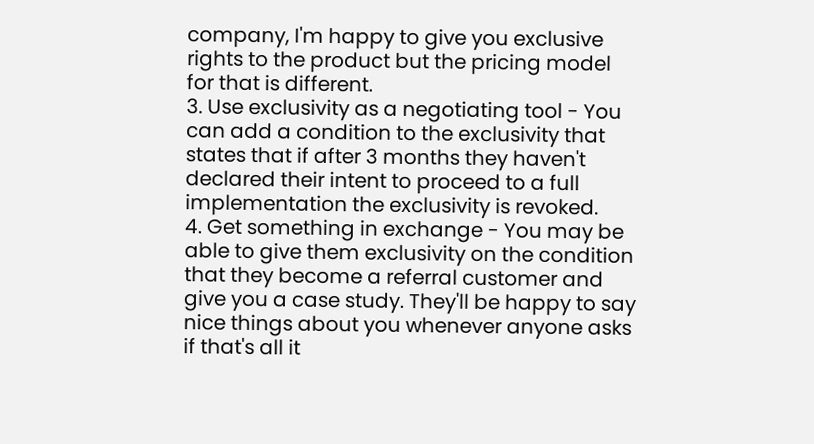company, I'm happy to give you exclusive rights to the product but the pricing model for that is different.
3. Use exclusivity as a negotiating tool - You can add a condition to the exclusivity that states that if after 3 months they haven't declared their intent to proceed to a full implementation the exclusivity is revoked.
4. Get something in exchange - You may be able to give them exclusivity on the condition that they become a referral customer and give you a case study. They'll be happy to say nice things about you whenever anyone asks if that's all it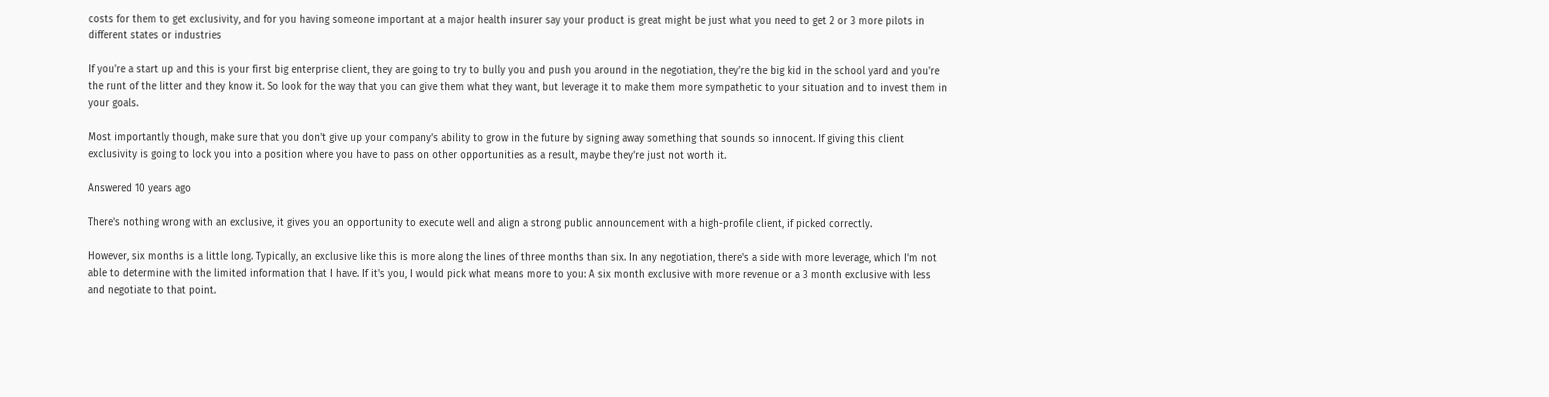costs for them to get exclusivity, and for you having someone important at a major health insurer say your product is great might be just what you need to get 2 or 3 more pilots in different states or industries

If you're a start up and this is your first big enterprise client, they are going to try to bully you and push you around in the negotiation, they're the big kid in the school yard and you're the runt of the litter and they know it. So look for the way that you can give them what they want, but leverage it to make them more sympathetic to your situation and to invest them in your goals.

Most importantly though, make sure that you don't give up your company's ability to grow in the future by signing away something that sounds so innocent. If giving this client exclusivity is going to lock you into a position where you have to pass on other opportunities as a result, maybe they're just not worth it.

Answered 10 years ago

There's nothing wrong with an exclusive, it gives you an opportunity to execute well and align a strong public announcement with a high-profile client, if picked correctly.

However, six months is a little long. Typically, an exclusive like this is more along the lines of three months than six. In any negotiation, there's a side with more leverage, which I'm not able to determine with the limited information that I have. If it's you, I would pick what means more to you: A six month exclusive with more revenue or a 3 month exclusive with less and negotiate to that point.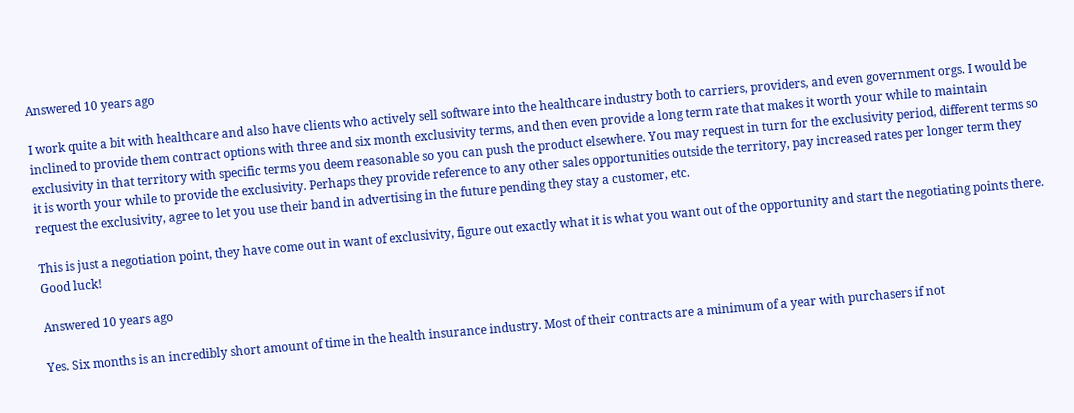Answered 10 years ago

I work quite a bit with healthcare and also have clients who actively sell software into the healthcare industry both to carriers, providers, and even government orgs. I would be inclined to provide them contract options with three and six month exclusivity terms, and then even provide a long term rate that makes it worth your while to maintain exclusivity in that territory with specific terms you deem reasonable so you can push the product elsewhere. You may request in turn for the exclusivity period, different terms so it is worth your while to provide the exclusivity. Perhaps they provide reference to any other sales opportunities outside the territory, pay increased rates per longer term they request the exclusivity, agree to let you use their band in advertising in the future pending they stay a customer, etc.

This is just a negotiation point, they have come out in want of exclusivity, figure out exactly what it is what you want out of the opportunity and start the negotiating points there.
Good luck!

Answered 10 years ago

Yes. Six months is an incredibly short amount of time in the health insurance industry. Most of their contracts are a minimum of a year with purchasers if not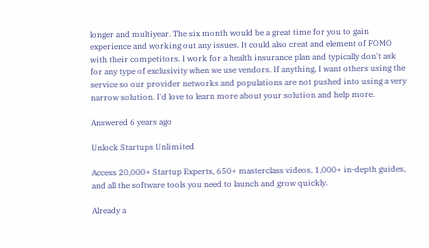longer and multiyear. The six month would be a great time for you to gain experience and working out any issues. It could also creat and element of FOMO with their competitors. I work for a health insurance plan and typically don't ask for any type of exclusivity when we use vendors. If anything, I want others using the service so our provider networks and populations are not pushed into using a very narrow solution. I'd love to learn more about your solution and help more.

Answered 6 years ago

Unlock Startups Unlimited

Access 20,000+ Startup Experts, 650+ masterclass videos, 1,000+ in-depth guides, and all the software tools you need to launch and grow quickly.

Already a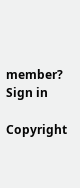member? Sign in

Copyright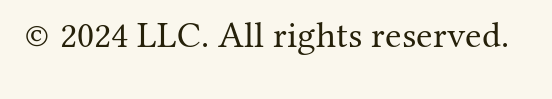© 2024 LLC. All rights reserved.